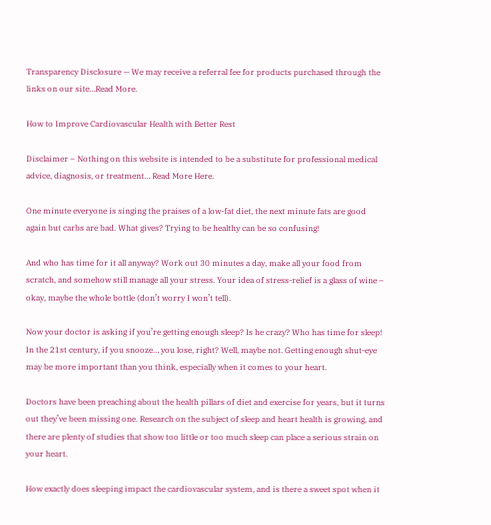Transparency Disclosure — We may receive a referral fee for products purchased through the links on our site…Read More.

How to Improve Cardiovascular Health with Better Rest

Disclaimer – Nothing on this website is intended to be a substitute for professional medical advice, diagnosis, or treatment… Read More Here.

One minute everyone is singing the praises of a low-fat diet, the next minute fats are good again but carbs are bad. What gives? Trying to be healthy can be so confusing!

And who has time for it all anyway? Work out 30 minutes a day, make all your food from scratch, and somehow still manage all your stress. Your idea of stress-relief is a glass of wine – okay, maybe the whole bottle (don’t worry I won’t tell).

Now your doctor is asking if you’re getting enough sleep? Is he crazy? Who has time for sleep! In the 21st century, if you snooze… you lose, right? Well, maybe not. Getting enough shut-eye may be more important than you think, especially when it comes to your heart.

Doctors have been preaching about the health pillars of diet and exercise for years, but it turns out they’ve been missing one. Research on the subject of sleep and heart health is growing, and there are plenty of studies that show too little or too much sleep can place a serious strain on your heart.

How exactly does sleeping impact the cardiovascular system, and is there a sweet spot when it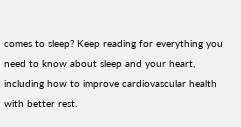comes to sleep? Keep reading for everything you need to know about sleep and your heart, including how to improve cardiovascular health with better rest.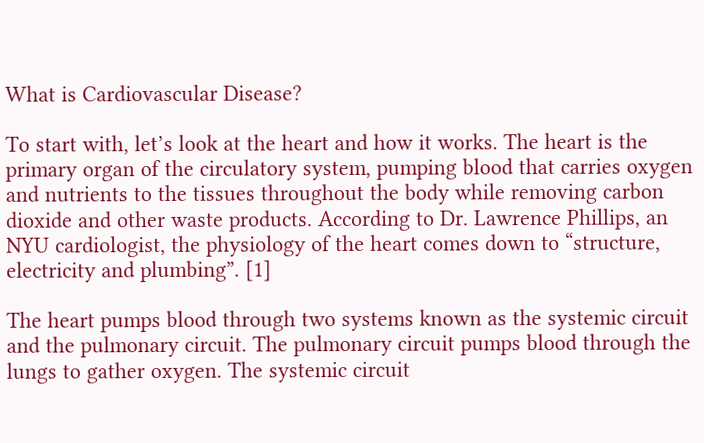What is Cardiovascular Disease?

To start with, let’s look at the heart and how it works. The heart is the primary organ of the circulatory system, pumping blood that carries oxygen and nutrients to the tissues throughout the body while removing carbon dioxide and other waste products. According to Dr. Lawrence Phillips, an NYU cardiologist, the physiology of the heart comes down to “structure, electricity and plumbing”. [1]

The heart pumps blood through two systems known as the systemic circuit and the pulmonary circuit. The pulmonary circuit pumps blood through the lungs to gather oxygen. The systemic circuit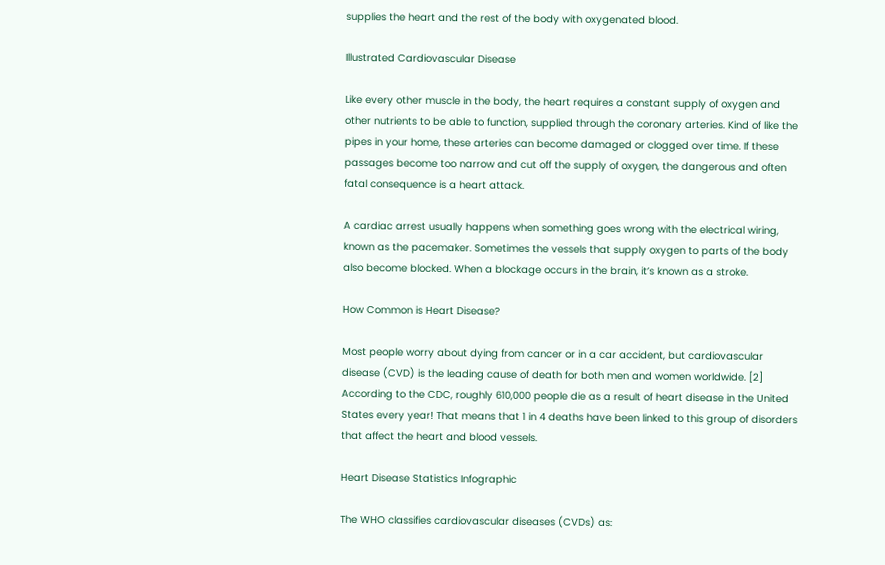supplies the heart and the rest of the body with oxygenated blood.

Illustrated Cardiovascular Disease

Like every other muscle in the body, the heart requires a constant supply of oxygen and other nutrients to be able to function, supplied through the coronary arteries. Kind of like the pipes in your home, these arteries can become damaged or clogged over time. If these passages become too narrow and cut off the supply of oxygen, the dangerous and often fatal consequence is a heart attack.

A cardiac arrest usually happens when something goes wrong with the electrical wiring, known as the pacemaker. Sometimes the vessels that supply oxygen to parts of the body also become blocked. When a blockage occurs in the brain, it’s known as a stroke.

How Common is Heart Disease?

Most people worry about dying from cancer or in a car accident, but cardiovascular disease (CVD) is the leading cause of death for both men and women worldwide. [2] According to the CDC, roughly 610,000 people die as a result of heart disease in the United States every year! That means that 1 in 4 deaths have been linked to this group of disorders that affect the heart and blood vessels.

Heart Disease Statistics Infographic

The WHO classifies cardiovascular diseases (CVDs) as: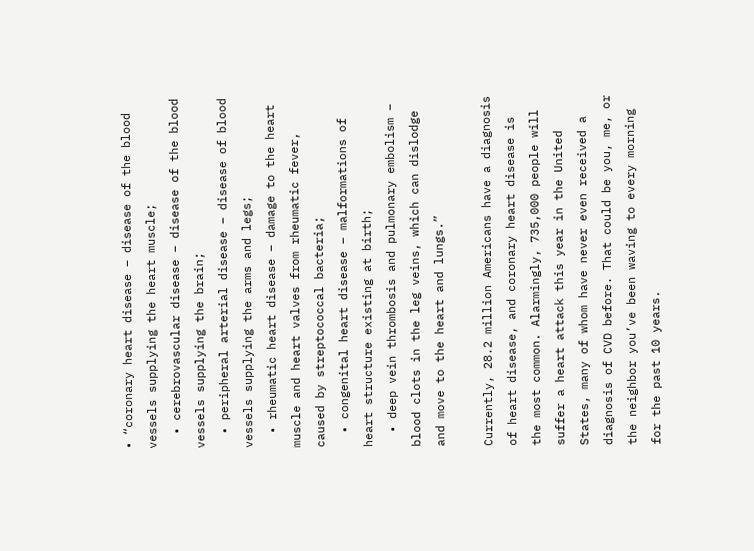• “coronary heart disease – disease of the blood vessels supplying the heart muscle;
  • cerebrovascular disease – disease of the blood vessels supplying the brain;
  • peripheral arterial disease – disease of blood vessels supplying the arms and legs;
  • rheumatic heart disease – damage to the heart muscle and heart valves from rheumatic fever, caused by streptococcal bacteria;
  • congenital heart disease – malformations of heart structure existing at birth;
  • deep vein thrombosis and pulmonary embolism – blood clots in the leg veins, which can dislodge and move to the heart and lungs.”

Currently, 28.2 million Americans have a diagnosis of heart disease, and coronary heart disease is the most common. Alarmingly, 735,000 people will suffer a heart attack this year in the United States, many of whom have never even received a diagnosis of CVD before. That could be you, me, or the neighbor you’ve been waving to every morning for the past 10 years.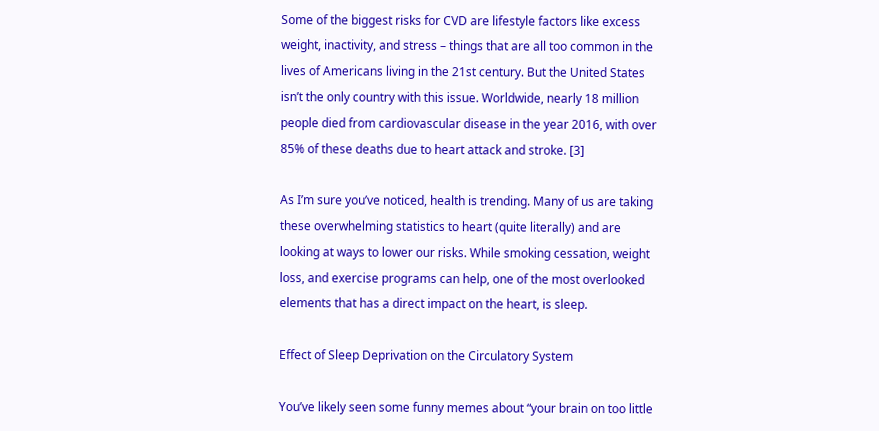Some of the biggest risks for CVD are lifestyle factors like excess weight, inactivity, and stress – things that are all too common in the lives of Americans living in the 21st century. But the United States isn’t the only country with this issue. Worldwide, nearly 18 million people died from cardiovascular disease in the year 2016, with over 85% of these deaths due to heart attack and stroke. [3]

As I’m sure you’ve noticed, health is trending. Many of us are taking these overwhelming statistics to heart (quite literally) and are looking at ways to lower our risks. While smoking cessation, weight loss, and exercise programs can help, one of the most overlooked elements that has a direct impact on the heart, is sleep.

Effect of Sleep Deprivation on the Circulatory System

You’ve likely seen some funny memes about “your brain on too little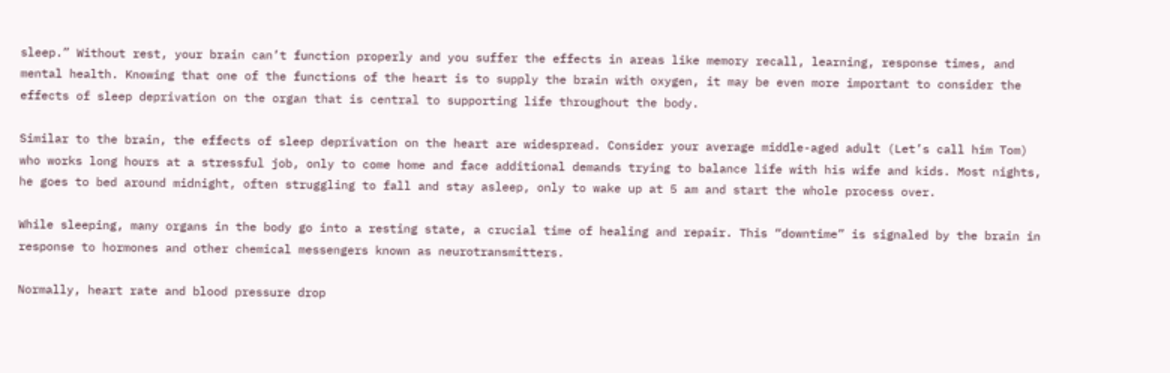sleep.” Without rest, your brain can’t function properly and you suffer the effects in areas like memory recall, learning, response times, and mental health. Knowing that one of the functions of the heart is to supply the brain with oxygen, it may be even more important to consider the effects of sleep deprivation on the organ that is central to supporting life throughout the body.

Similar to the brain, the effects of sleep deprivation on the heart are widespread. Consider your average middle-aged adult (Let’s call him Tom) who works long hours at a stressful job, only to come home and face additional demands trying to balance life with his wife and kids. Most nights, he goes to bed around midnight, often struggling to fall and stay asleep, only to wake up at 5 am and start the whole process over.

While sleeping, many organs in the body go into a resting state, a crucial time of healing and repair. This “downtime” is signaled by the brain in response to hormones and other chemical messengers known as neurotransmitters.

Normally, heart rate and blood pressure drop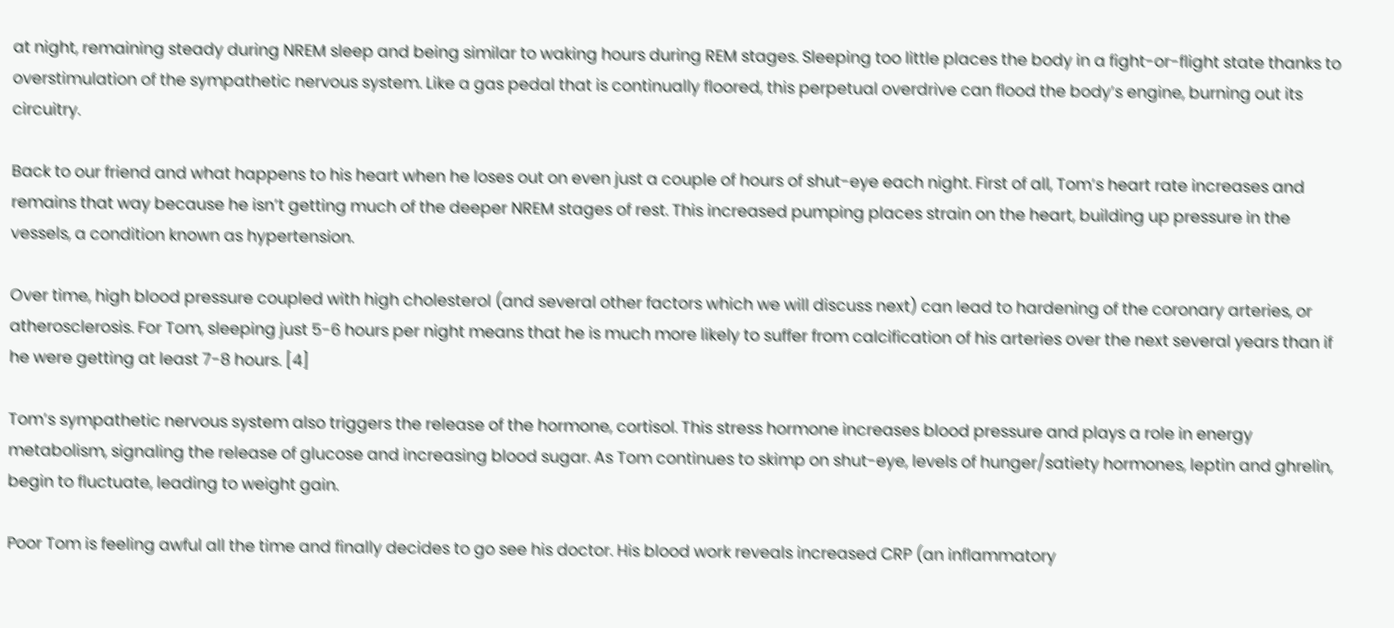at night, remaining steady during NREM sleep and being similar to waking hours during REM stages. Sleeping too little places the body in a fight-or-flight state thanks to overstimulation of the sympathetic nervous system. Like a gas pedal that is continually floored, this perpetual overdrive can flood the body’s engine, burning out its circuitry.

Back to our friend and what happens to his heart when he loses out on even just a couple of hours of shut-eye each night. First of all, Tom’s heart rate increases and remains that way because he isn’t getting much of the deeper NREM stages of rest. This increased pumping places strain on the heart, building up pressure in the vessels, a condition known as hypertension.

Over time, high blood pressure coupled with high cholesterol (and several other factors which we will discuss next) can lead to hardening of the coronary arteries, or atherosclerosis. For Tom, sleeping just 5-6 hours per night means that he is much more likely to suffer from calcification of his arteries over the next several years than if he were getting at least 7-8 hours. [4]

Tom’s sympathetic nervous system also triggers the release of the hormone, cortisol. This stress hormone increases blood pressure and plays a role in energy metabolism, signaling the release of glucose and increasing blood sugar. As Tom continues to skimp on shut-eye, levels of hunger/satiety hormones, leptin and ghrelin, begin to fluctuate, leading to weight gain.

Poor Tom is feeling awful all the time and finally decides to go see his doctor. His blood work reveals increased CRP (an inflammatory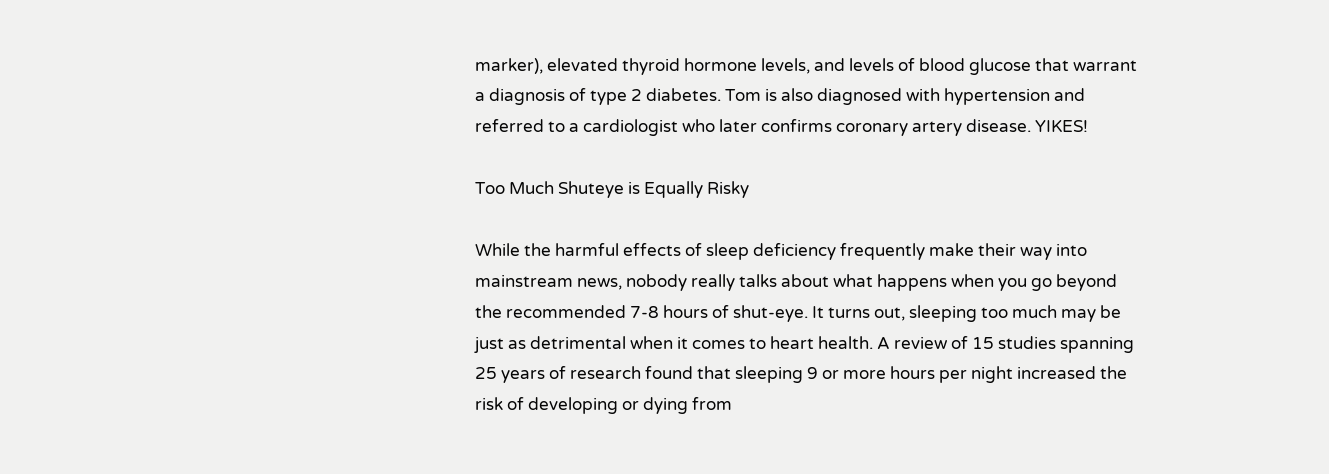marker), elevated thyroid hormone levels, and levels of blood glucose that warrant a diagnosis of type 2 diabetes. Tom is also diagnosed with hypertension and referred to a cardiologist who later confirms coronary artery disease. YIKES!

Too Much Shuteye is Equally Risky

While the harmful effects of sleep deficiency frequently make their way into mainstream news, nobody really talks about what happens when you go beyond the recommended 7-8 hours of shut-eye. It turns out, sleeping too much may be just as detrimental when it comes to heart health. A review of 15 studies spanning 25 years of research found that sleeping 9 or more hours per night increased the risk of developing or dying from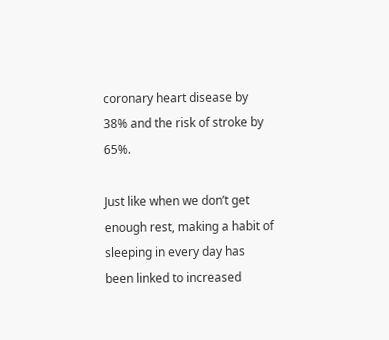coronary heart disease by 38% and the risk of stroke by 65%.

Just like when we don’t get enough rest, making a habit of sleeping in every day has been linked to increased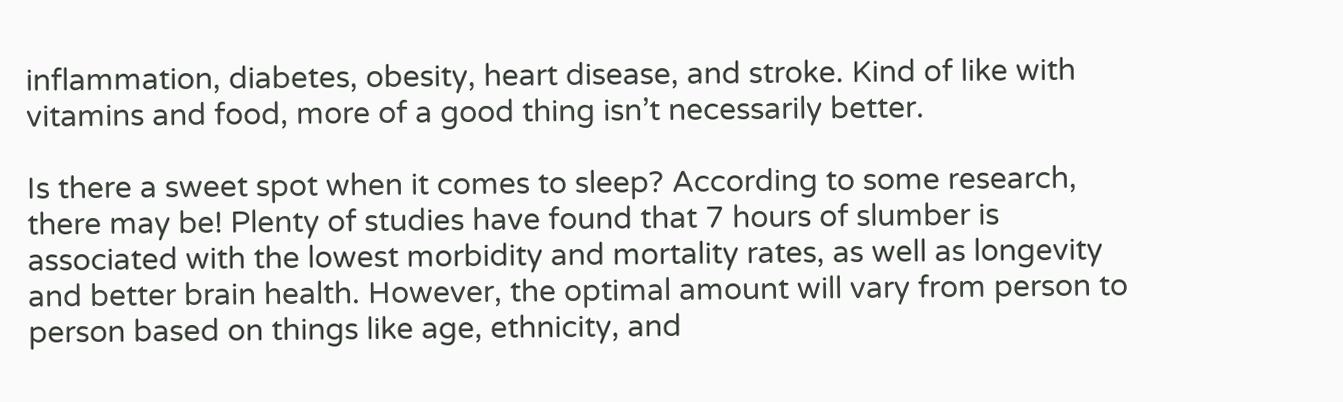inflammation, diabetes, obesity, heart disease, and stroke. Kind of like with vitamins and food, more of a good thing isn’t necessarily better.

Is there a sweet spot when it comes to sleep? According to some research, there may be! Plenty of studies have found that 7 hours of slumber is associated with the lowest morbidity and mortality rates, as well as longevity and better brain health. However, the optimal amount will vary from person to person based on things like age, ethnicity, and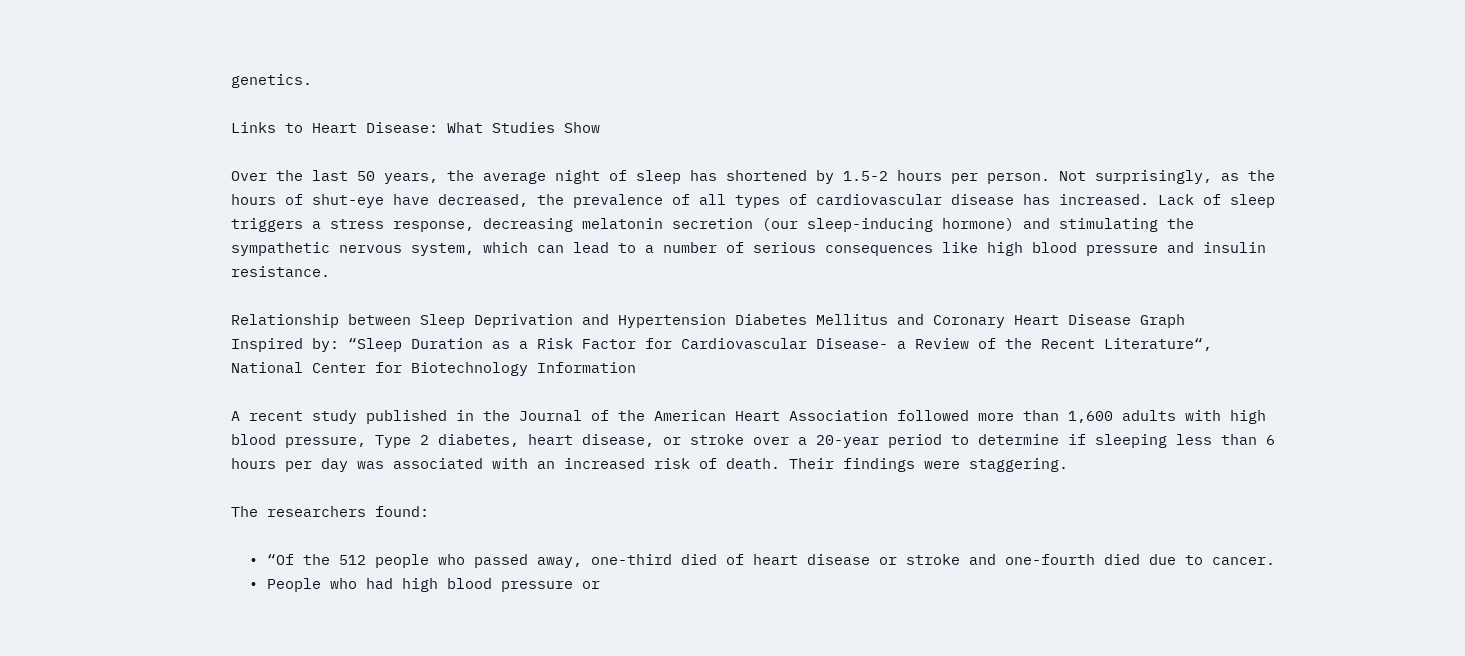genetics.

Links to Heart Disease: What Studies Show

Over the last 50 years, the average night of sleep has shortened by 1.5-2 hours per person. Not surprisingly, as the hours of shut-eye have decreased, the prevalence of all types of cardiovascular disease has increased. Lack of sleep triggers a stress response, decreasing melatonin secretion (our sleep-inducing hormone) and stimulating the sympathetic nervous system, which can lead to a number of serious consequences like high blood pressure and insulin resistance.

Relationship between Sleep Deprivation and Hypertension Diabetes Mellitus and Coronary Heart Disease Graph
Inspired by: “Sleep Duration as a Risk Factor for Cardiovascular Disease- a Review of the Recent Literature“, National Center for Biotechnology Information

A recent study published in the Journal of the American Heart Association followed more than 1,600 adults with high blood pressure, Type 2 diabetes, heart disease, or stroke over a 20-year period to determine if sleeping less than 6 hours per day was associated with an increased risk of death. Their findings were staggering.

The researchers found:

  • “Of the 512 people who passed away, one-third died of heart disease or stroke and one-fourth died due to cancer.
  • People who had high blood pressure or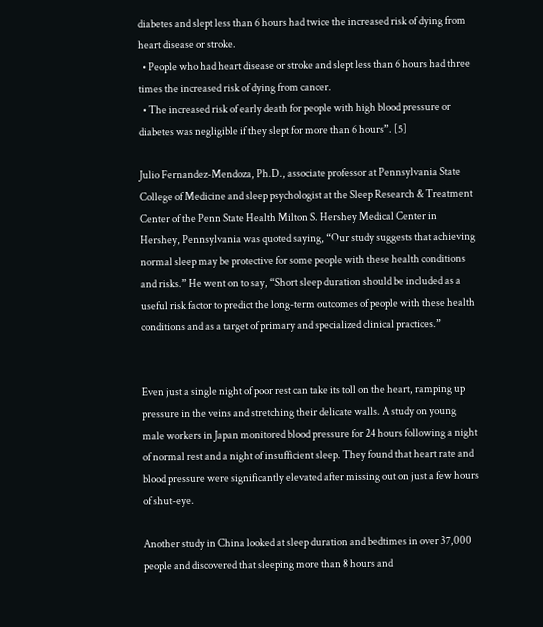diabetes and slept less than 6 hours had twice the increased risk of dying from heart disease or stroke.
  • People who had heart disease or stroke and slept less than 6 hours had three times the increased risk of dying from cancer.
  • The increased risk of early death for people with high blood pressure or diabetes was negligible if they slept for more than 6 hours”. [5]

Julio Fernandez-Mendoza, Ph.D., associate professor at Pennsylvania State College of Medicine and sleep psychologist at the Sleep Research & Treatment Center of the Penn State Health Milton S. Hershey Medical Center in Hershey, Pennsylvania was quoted saying, “Our study suggests that achieving normal sleep may be protective for some people with these health conditions and risks.” He went on to say, “Short sleep duration should be included as a useful risk factor to predict the long-term outcomes of people with these health conditions and as a target of primary and specialized clinical practices.”


Even just a single night of poor rest can take its toll on the heart, ramping up pressure in the veins and stretching their delicate walls. A study on young male workers in Japan monitored blood pressure for 24 hours following a night of normal rest and a night of insufficient sleep. They found that heart rate and blood pressure were significantly elevated after missing out on just a few hours of shut-eye.

Another study in China looked at sleep duration and bedtimes in over 37,000 people and discovered that sleeping more than 8 hours and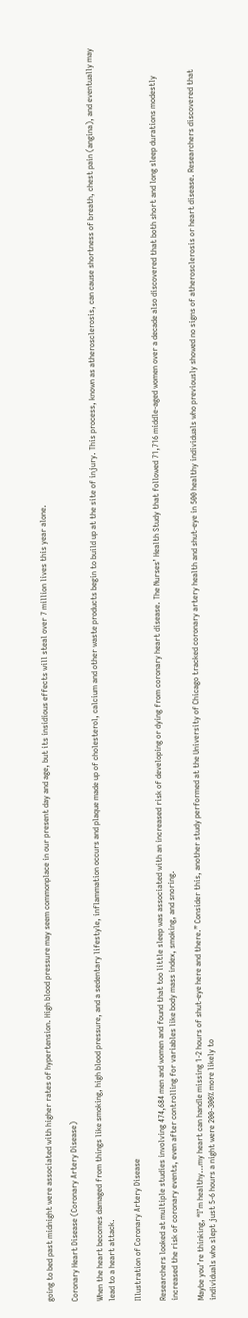going to bed past midnight were associated with higher rates of hypertension. High blood pressure may seem commonplace in our present day and age, but its insidious effects will steal over 7 million lives this year alone.

Coronary Heart Disease (Coronary Artery Disease)

When the heart becomes damaged from things like smoking, high blood pressure, and a sedentary lifestyle, inflammation occurs and plaque made up of cholesterol, calcium and other waste products begin to build up at the site of injury. This process, known as atherosclerosis, can cause shortness of breath, chest pain (angina), and eventually may lead to a heart attack.

Illustration of Coronary Artery Disease

Researchers looked at multiple studies involving 474,684 men and women and found that too little sleep was associated with an increased risk of developing or dying from coronary heart disease. The Nurses’ Health Study that followed 71,716 middle-aged women over a decade also discovered that both short and long sleep durations modestly increased the risk of coronary events, even after controlling for variables like body mass index, smoking, and snoring.

Maybe you’re thinking, “I’m healthy…my heart can handle missing 1-2 hours of shut-eye here and there.” Consider this, another study performed at the University of Chicago tracked coronary artery health and shut-eye in 500 healthy individuals who previously showed no signs of atherosclerosis or heart disease. Researchers discovered that individuals who slept just 5-6 hours a night were 200-300% more likely to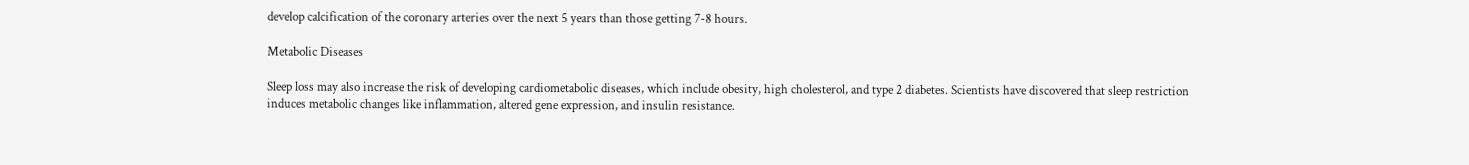develop calcification of the coronary arteries over the next 5 years than those getting 7-8 hours.

Metabolic Diseases

Sleep loss may also increase the risk of developing cardiometabolic diseases, which include obesity, high cholesterol, and type 2 diabetes. Scientists have discovered that sleep restriction induces metabolic changes like inflammation, altered gene expression, and insulin resistance.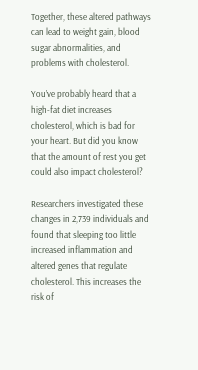Together, these altered pathways can lead to weight gain, blood sugar abnormalities, and problems with cholesterol.

You’ve probably heard that a high-fat diet increases cholesterol, which is bad for your heart. But did you know that the amount of rest you get could also impact cholesterol?

Researchers investigated these changes in 2,739 individuals and found that sleeping too little increased inflammation and altered genes that regulate cholesterol. This increases the risk of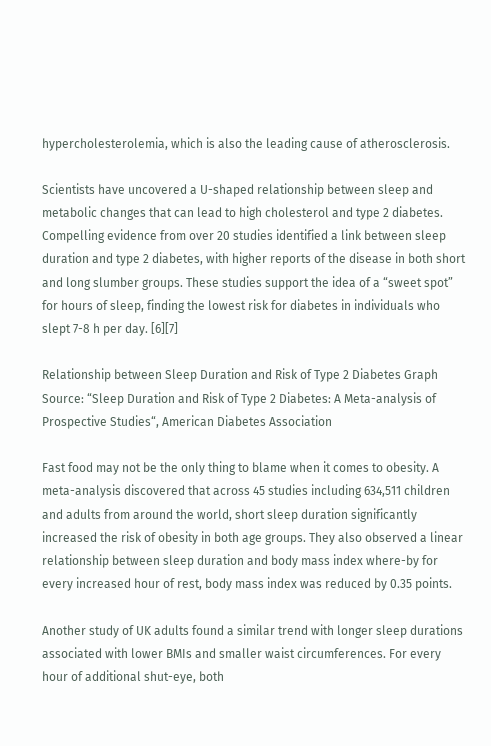hypercholesterolemia, which is also the leading cause of atherosclerosis.

Scientists have uncovered a U-shaped relationship between sleep and metabolic changes that can lead to high cholesterol and type 2 diabetes. Compelling evidence from over 20 studies identified a link between sleep duration and type 2 diabetes, with higher reports of the disease in both short and long slumber groups. These studies support the idea of a “sweet spot” for hours of sleep, finding the lowest risk for diabetes in individuals who slept 7-8 h per day. [6][7]

Relationship between Sleep Duration and Risk of Type 2 Diabetes Graph
Source: “Sleep Duration and Risk of Type 2 Diabetes: A Meta-analysis of Prospective Studies“, American Diabetes Association

Fast food may not be the only thing to blame when it comes to obesity. A meta-analysis discovered that across 45 studies including 634,511 children and adults from around the world, short sleep duration significantly increased the risk of obesity in both age groups. They also observed a linear relationship between sleep duration and body mass index where-by for every increased hour of rest, body mass index was reduced by 0.35 points.

Another study of UK adults found a similar trend with longer sleep durations associated with lower BMIs and smaller waist circumferences. For every hour of additional shut-eye, both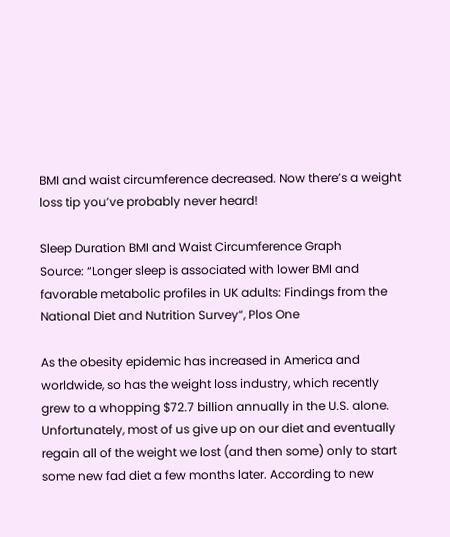BMI and waist circumference decreased. Now there’s a weight loss tip you’ve probably never heard!

Sleep Duration BMI and Waist Circumference Graph
Source: “Longer sleep is associated with lower BMI and favorable metabolic profiles in UK adults: Findings from the National Diet and Nutrition Survey“, Plos One

As the obesity epidemic has increased in America and worldwide, so has the weight loss industry, which recently grew to a whopping $72.7 billion annually in the U.S. alone. Unfortunately, most of us give up on our diet and eventually regain all of the weight we lost (and then some) only to start some new fad diet a few months later. According to new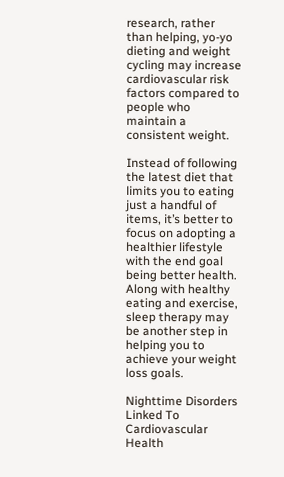research, rather than helping, yo-yo dieting and weight cycling may increase cardiovascular risk factors compared to people who maintain a consistent weight.

Instead of following the latest diet that limits you to eating just a handful of items, it’s better to focus on adopting a healthier lifestyle with the end goal being better health. Along with healthy eating and exercise, sleep therapy may be another step in helping you to achieve your weight loss goals.

Nighttime Disorders Linked To Cardiovascular Health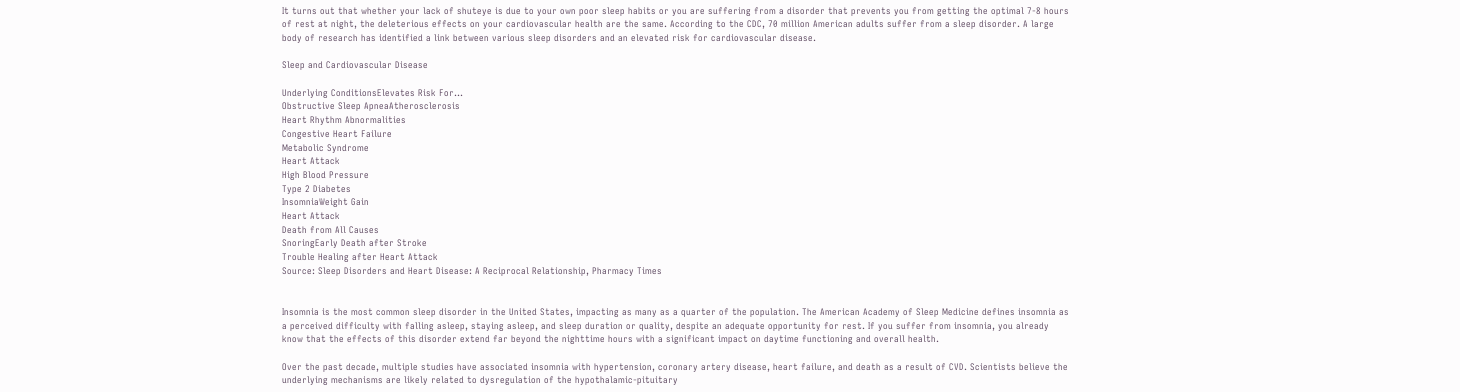It turns out that whether your lack of shuteye is due to your own poor sleep habits or you are suffering from a disorder that prevents you from getting the optimal 7-8 hours of rest at night, the deleterious effects on your cardiovascular health are the same. According to the CDC, 70 million American adults suffer from a sleep disorder. A large body of research has identified a link between various sleep disorders and an elevated risk for cardiovascular disease.

Sleep and Cardiovascular Disease

Underlying ConditionsElevates Risk For…
Obstructive Sleep ApneaAtherosclerosis
Heart Rhythm Abnormalities
Congestive Heart Failure
Metabolic Syndrome
Heart Attack
High Blood Pressure
Type 2 Diabetes
InsomniaWeight Gain
Heart Attack
Death from All Causes
SnoringEarly Death after Stroke
Trouble Healing after Heart Attack
Source: Sleep Disorders and Heart Disease: A Reciprocal Relationship, Pharmacy Times


Insomnia is the most common sleep disorder in the United States, impacting as many as a quarter of the population. The American Academy of Sleep Medicine defines insomnia as a perceived difficulty with falling asleep, staying asleep, and sleep duration or quality, despite an adequate opportunity for rest. If you suffer from insomnia, you already know that the effects of this disorder extend far beyond the nighttime hours with a significant impact on daytime functioning and overall health.

Over the past decade, multiple studies have associated insomnia with hypertension, coronary artery disease, heart failure, and death as a result of CVD. Scientists believe the underlying mechanisms are likely related to dysregulation of the hypothalamic-pituitary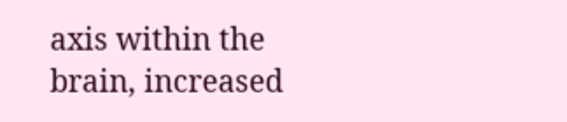axis within the brain, increased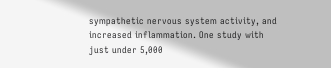sympathetic nervous system activity, and increased inflammation. One study with just under 5,000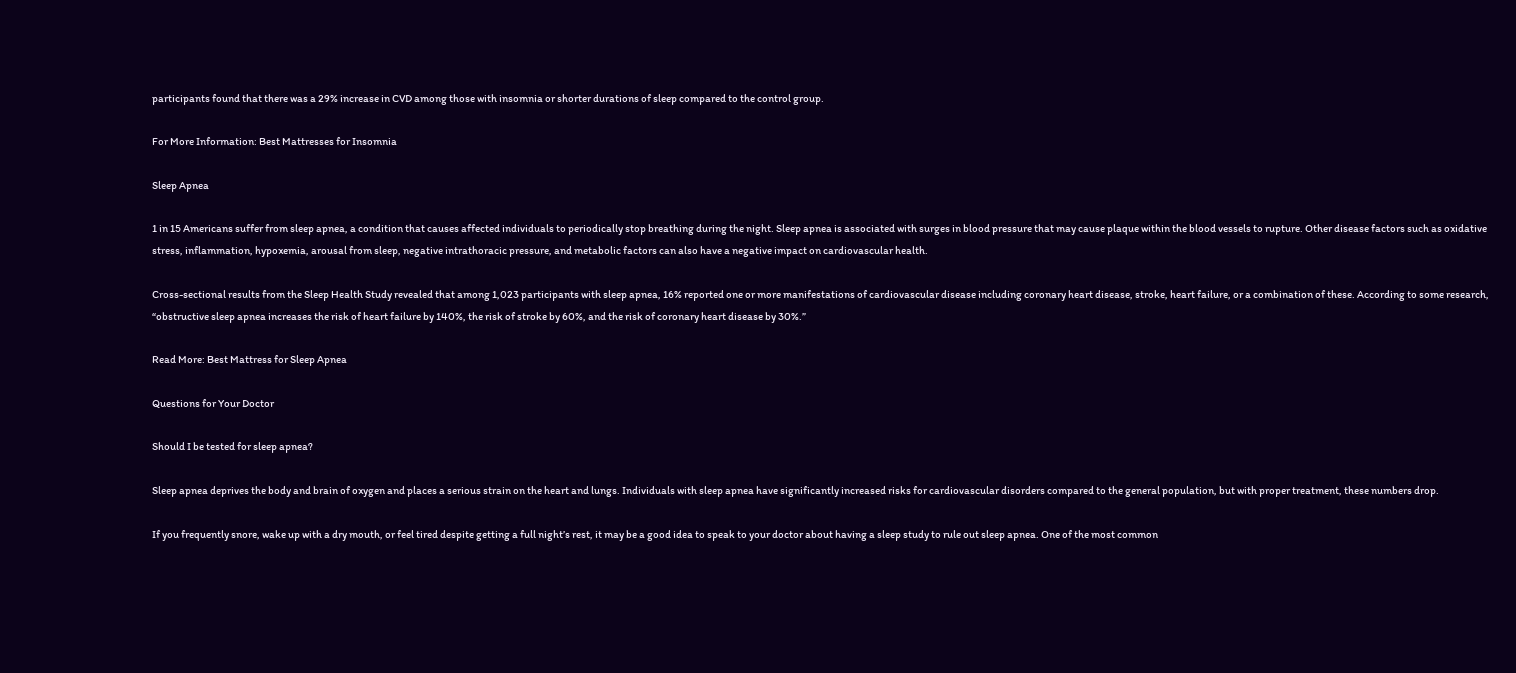participants found that there was a 29% increase in CVD among those with insomnia or shorter durations of sleep compared to the control group.

For More Information: Best Mattresses for Insomnia

Sleep Apnea

1 in 15 Americans suffer from sleep apnea, a condition that causes affected individuals to periodically stop breathing during the night. Sleep apnea is associated with surges in blood pressure that may cause plaque within the blood vessels to rupture. Other disease factors such as oxidative stress, inflammation, hypoxemia, arousal from sleep, negative intrathoracic pressure, and metabolic factors can also have a negative impact on cardiovascular health.

Cross-sectional results from the Sleep Health Study revealed that among 1,023 participants with sleep apnea, 16% reported one or more manifestations of cardiovascular disease including coronary heart disease, stroke, heart failure, or a combination of these. According to some research, “obstructive sleep apnea increases the risk of heart failure by 140%, the risk of stroke by 60%, and the risk of coronary heart disease by 30%.”

Read More: Best Mattress for Sleep Apnea

Questions for Your Doctor

Should I be tested for sleep apnea?

Sleep apnea deprives the body and brain of oxygen and places a serious strain on the heart and lungs. Individuals with sleep apnea have significantly increased risks for cardiovascular disorders compared to the general population, but with proper treatment, these numbers drop.

If you frequently snore, wake up with a dry mouth, or feel tired despite getting a full night’s rest, it may be a good idea to speak to your doctor about having a sleep study to rule out sleep apnea. One of the most common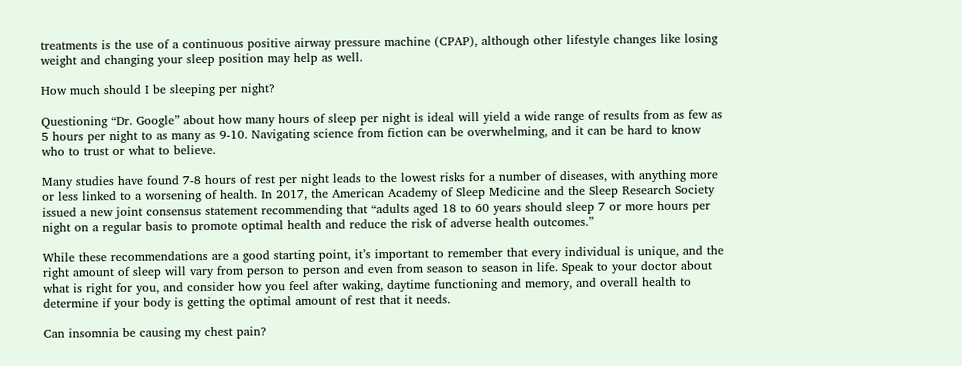treatments is the use of a continuous positive airway pressure machine (CPAP), although other lifestyle changes like losing weight and changing your sleep position may help as well.

How much should I be sleeping per night?

Questioning “Dr. Google” about how many hours of sleep per night is ideal will yield a wide range of results from as few as 5 hours per night to as many as 9-10. Navigating science from fiction can be overwhelming, and it can be hard to know who to trust or what to believe.

Many studies have found 7-8 hours of rest per night leads to the lowest risks for a number of diseases, with anything more or less linked to a worsening of health. In 2017, the American Academy of Sleep Medicine and the Sleep Research Society issued a new joint consensus statement recommending that “adults aged 18 to 60 years should sleep 7 or more hours per night on a regular basis to promote optimal health and reduce the risk of adverse health outcomes.”

While these recommendations are a good starting point, it’s important to remember that every individual is unique, and the right amount of sleep will vary from person to person and even from season to season in life. Speak to your doctor about what is right for you, and consider how you feel after waking, daytime functioning and memory, and overall health to determine if your body is getting the optimal amount of rest that it needs.

Can insomnia be causing my chest pain?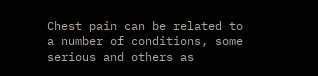Chest pain can be related to a number of conditions, some serious and others as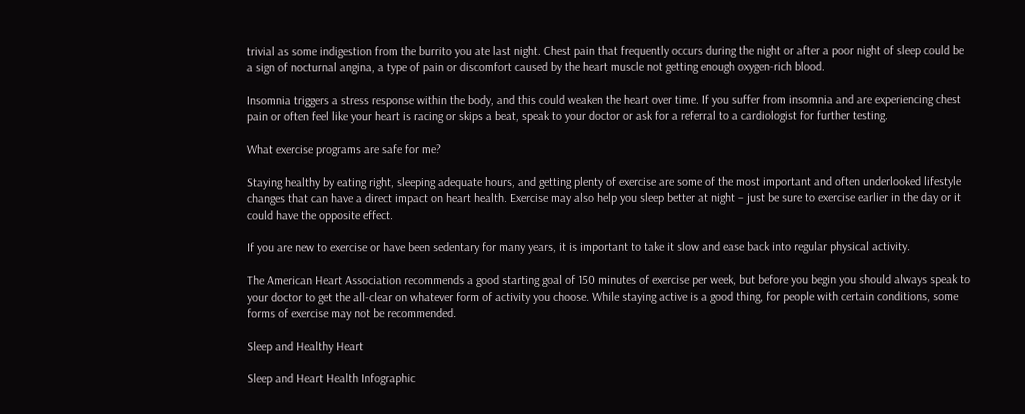trivial as some indigestion from the burrito you ate last night. Chest pain that frequently occurs during the night or after a poor night of sleep could be a sign of nocturnal angina, a type of pain or discomfort caused by the heart muscle not getting enough oxygen-rich blood.

Insomnia triggers a stress response within the body, and this could weaken the heart over time. If you suffer from insomnia and are experiencing chest pain or often feel like your heart is racing or skips a beat, speak to your doctor or ask for a referral to a cardiologist for further testing.

What exercise programs are safe for me?

Staying healthy by eating right, sleeping adequate hours, and getting plenty of exercise are some of the most important and often underlooked lifestyle changes that can have a direct impact on heart health. Exercise may also help you sleep better at night – just be sure to exercise earlier in the day or it could have the opposite effect.

If you are new to exercise or have been sedentary for many years, it is important to take it slow and ease back into regular physical activity.

The American Heart Association recommends a good starting goal of 150 minutes of exercise per week, but before you begin you should always speak to your doctor to get the all-clear on whatever form of activity you choose. While staying active is a good thing, for people with certain conditions, some forms of exercise may not be recommended.

Sleep and Healthy Heart

Sleep and Heart Health Infographic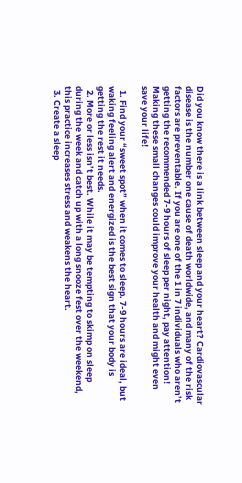Did you know there is a link between sleep and your heart? Cardiovascular disease is the number one cause of death worldwide, and many of the risk factors are preventable. If you are one of the 1 in 7 individuals who aren’t getting the recommended 7-9 hours of sleep per night, pay attention! Making these small changes could improve your health and might even save your life!

  1. Find your “sweet spot” when it comes to sleep. 7-9 hours are ideal, but waking feeling alert and energized is the best sign that your body is getting the rest it needs.
  2. More or less isn’t best. While it may be tempting to skimp on sleep during the week and catch up with a long snooze fest over the weekend, this practice increases stress and weakens the heart.
  3. Create a sleep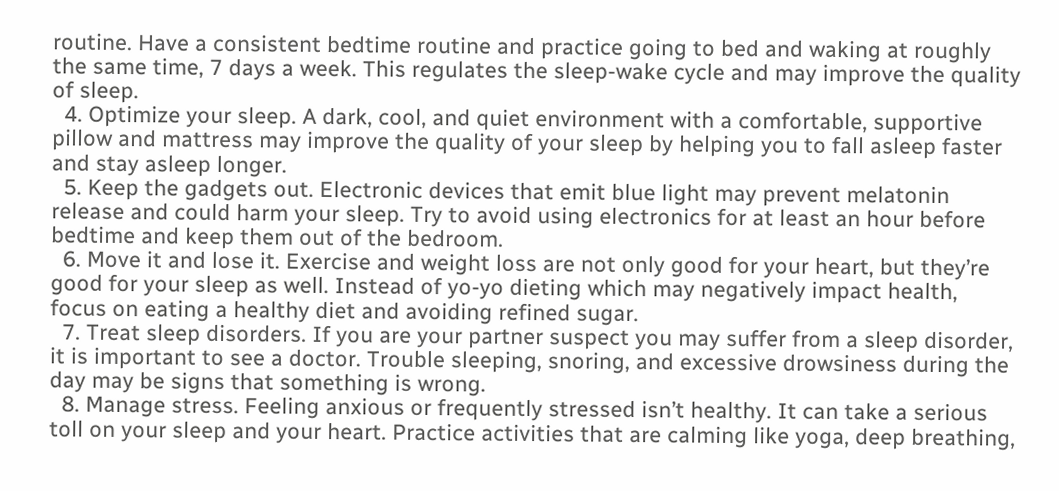routine. Have a consistent bedtime routine and practice going to bed and waking at roughly the same time, 7 days a week. This regulates the sleep-wake cycle and may improve the quality of sleep.
  4. Optimize your sleep. A dark, cool, and quiet environment with a comfortable, supportive pillow and mattress may improve the quality of your sleep by helping you to fall asleep faster and stay asleep longer.
  5. Keep the gadgets out. Electronic devices that emit blue light may prevent melatonin release and could harm your sleep. Try to avoid using electronics for at least an hour before bedtime and keep them out of the bedroom.
  6. Move it and lose it. Exercise and weight loss are not only good for your heart, but they’re good for your sleep as well. Instead of yo-yo dieting which may negatively impact health, focus on eating a healthy diet and avoiding refined sugar.
  7. Treat sleep disorders. If you are your partner suspect you may suffer from a sleep disorder, it is important to see a doctor. Trouble sleeping, snoring, and excessive drowsiness during the day may be signs that something is wrong.
  8. Manage stress. Feeling anxious or frequently stressed isn’t healthy. It can take a serious toll on your sleep and your heart. Practice activities that are calming like yoga, deep breathing,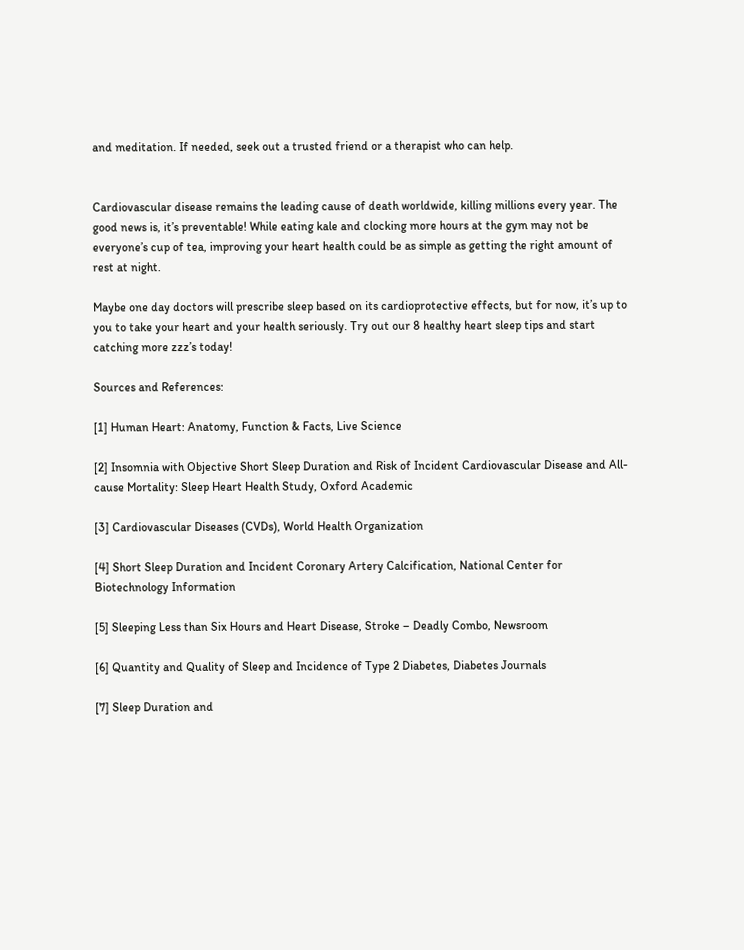and meditation. If needed, seek out a trusted friend or a therapist who can help.


Cardiovascular disease remains the leading cause of death worldwide, killing millions every year. The good news is, it’s preventable! While eating kale and clocking more hours at the gym may not be everyone’s cup of tea, improving your heart health could be as simple as getting the right amount of rest at night.

Maybe one day doctors will prescribe sleep based on its cardioprotective effects, but for now, it’s up to you to take your heart and your health seriously. Try out our 8 healthy heart sleep tips and start catching more zzz’s today!

Sources and References:

[1] Human Heart: Anatomy, Function & Facts, Live Science

[2] Insomnia with Objective Short Sleep Duration and Risk of Incident Cardiovascular Disease and All-cause Mortality: Sleep Heart Health Study, Oxford Academic

[3] Cardiovascular Diseases (CVDs), World Health Organization

[4] Short Sleep Duration and Incident Coronary Artery Calcification, National Center for Biotechnology Information

[5] Sleeping Less than Six Hours and Heart Disease, Stroke – Deadly Combo, Newsroom

[6] Quantity and Quality of Sleep and Incidence of Type 2 Diabetes, Diabetes Journals

[7] Sleep Duration and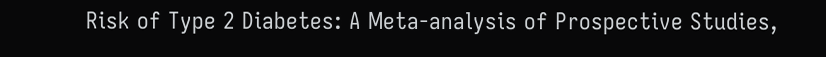Risk of Type 2 Diabetes: A Meta-analysis of Prospective Studies,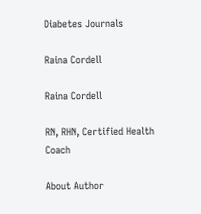Diabetes Journals

Raina Cordell

Raina Cordell

RN, RHN, Certified Health Coach

About Author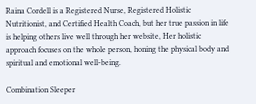Raina Cordell is a Registered Nurse, Registered Holistic Nutritionist, and Certified Health Coach, but her true passion in life is helping others live well through her website, Her holistic approach focuses on the whole person, honing the physical body and spiritual and emotional well-being.

Combination Sleeper